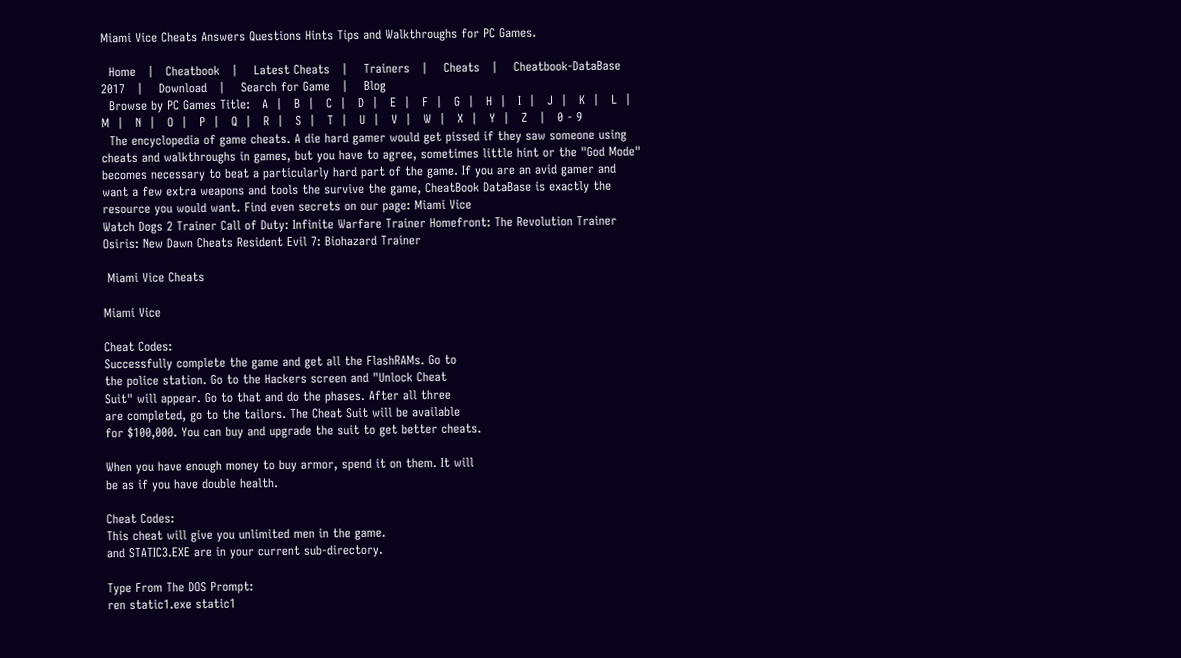Miami Vice Cheats Answers Questions Hints Tips and Walkthroughs for PC Games.

  Home   |   Cheatbook   |    Latest Cheats   |    Trainers   |    Cheats   |    Cheatbook-DataBase 2017   |    Download   |    Search for Game   |    Blog
  Browse by PC Games Title:   A  |   B  |   C  |   D  |   E  |   F  |   G  |   H  |   I  |   J  |   K  |   L  |   M  |   N  |   O  |   P  |   Q  |   R  |   S  |   T  |   U  |   V  |   W  |   X  |   Y  |   Z   |   0 - 9
  The encyclopedia of game cheats. A die hard gamer would get pissed if they saw someone using cheats and walkthroughs in games, but you have to agree, sometimes little hint or the "God Mode" becomes necessary to beat a particularly hard part of the game. If you are an avid gamer and want a few extra weapons and tools the survive the game, CheatBook DataBase is exactly the resource you would want. Find even secrets on our page: Miami Vice
Watch Dogs 2 Trainer Call of Duty: Infinite Warfare Trainer Homefront: The Revolution Trainer Osiris: New Dawn Cheats Resident Evil 7: Biohazard Trainer

 Miami Vice Cheats

Miami Vice

Cheat Codes:
Successfully complete the game and get all the FlashRAMs. Go to
the police station. Go to the Hackers screen and "Unlock Cheat
Suit" will appear. Go to that and do the phases. After all three
are completed, go to the tailors. The Cheat Suit will be available
for $100,000. You can buy and upgrade the suit to get better cheats.

When you have enough money to buy armor, spend it on them. It will
be as if you have double health.

Cheat Codes:
This cheat will give you unlimited men in the game.
and STATIC3.EXE are in your current sub-directory.

Type From The DOS Prompt:
ren static1.exe static1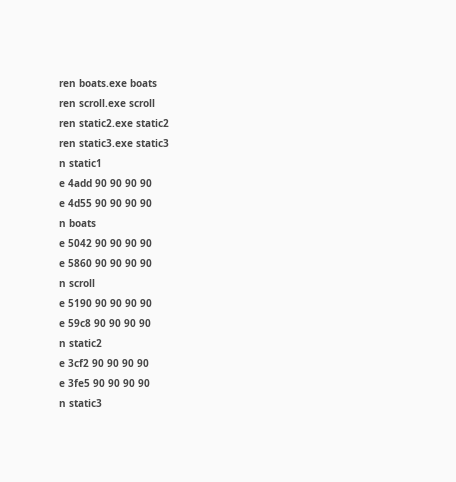ren boats.exe boats
ren scroll.exe scroll
ren static2.exe static2
ren static3.exe static3
n static1
e 4add 90 90 90 90
e 4d55 90 90 90 90
n boats
e 5042 90 90 90 90
e 5860 90 90 90 90
n scroll
e 5190 90 90 90 90
e 59c8 90 90 90 90
n static2
e 3cf2 90 90 90 90
e 3fe5 90 90 90 90
n static3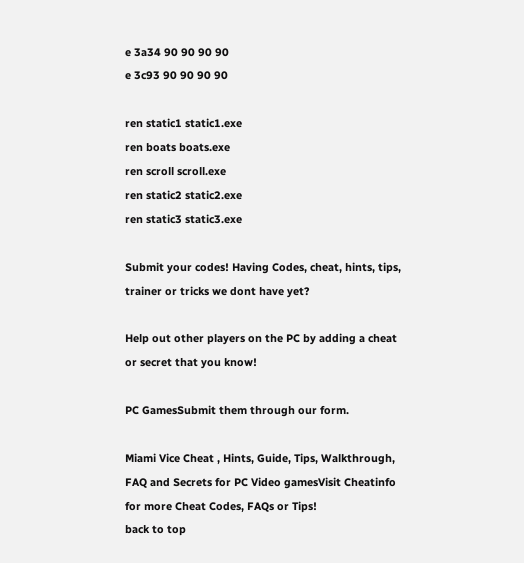e 3a34 90 90 90 90
e 3c93 90 90 90 90

ren static1 static1.exe
ren boats boats.exe
ren scroll scroll.exe
ren static2 static2.exe
ren static3 static3.exe

Submit your codes! Having Codes, cheat, hints, tips, trainer or tricks we dont have yet?

Help out other players on the PC by adding a cheat or secret that you know!

PC GamesSubmit them through our form.

Miami Vice Cheat , Hints, Guide, Tips, Walkthrough, FAQ and Secrets for PC Video gamesVisit Cheatinfo for more Cheat Codes, FAQs or Tips!
back to top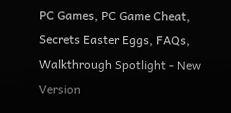PC Games, PC Game Cheat, Secrets Easter Eggs, FAQs, Walkthrough Spotlight - New Version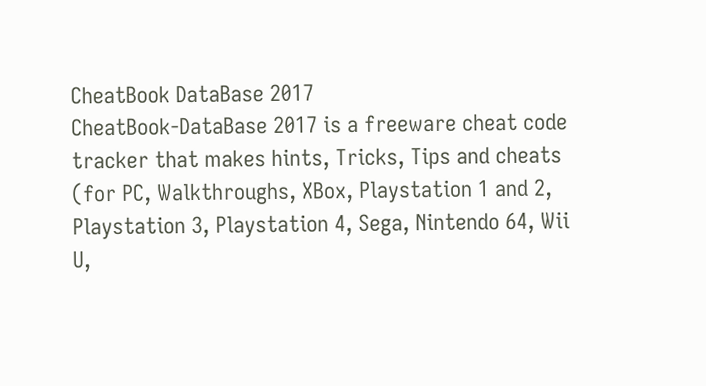CheatBook DataBase 2017
CheatBook-DataBase 2017 is a freeware cheat code tracker that makes hints, Tricks, Tips and cheats (for PC, Walkthroughs, XBox, Playstation 1 and 2, Playstation 3, Playstation 4, Sega, Nintendo 64, Wii U,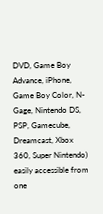DVD, Game Boy Advance, iPhone, Game Boy Color, N-Gage, Nintendo DS, PSP, Gamecube, Dreamcast, Xbox 360, Super Nintendo) easily accessible from one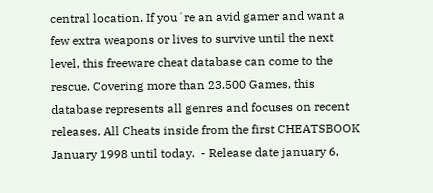central location. If you´re an avid gamer and want a few extra weapons or lives to survive until the next level, this freeware cheat database can come to the rescue. Covering more than 23.500 Games, this database represents all genres and focuses on recent releases. All Cheats inside from the first CHEATSBOOK January 1998 until today.  - Release date january 6,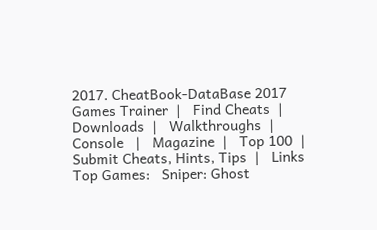2017. CheatBook-DataBase 2017
Games Trainer  |   Find Cheats  |   Downloads  |   Walkthroughs  |   Console   |   Magazine  |   Top 100  |   Submit Cheats, Hints, Tips  |   Links
Top Games:   Sniper: Ghost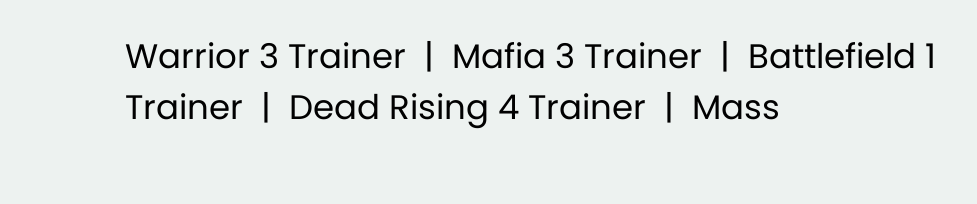Warrior 3 Trainer  |  Mafia 3 Trainer  |  Battlefield 1 Trainer  |  Dead Rising 4 Trainer  |  Mass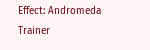Effect: Andromeda Trainer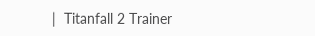|  Titanfall 2 Trainer